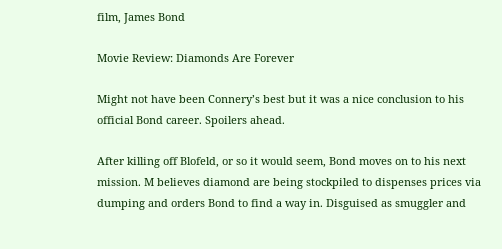film, James Bond

Movie Review: Diamonds Are Forever

Might not have been Connery’s best but it was a nice conclusion to his official Bond career. Spoilers ahead.

After killing off Blofeld, or so it would seem, Bond moves on to his next mission. M believes diamond are being stockpiled to dispenses prices via dumping and orders Bond to find a way in. Disguised as smuggler and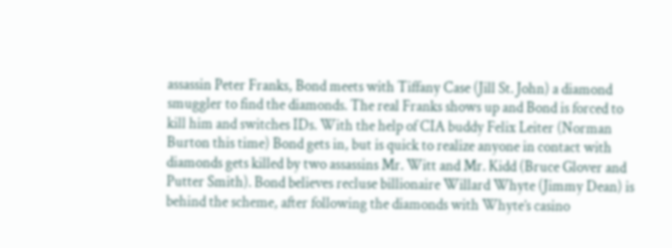assassin Peter Franks, Bond meets with Tiffany Case (Jill St. John) a diamond smuggler to find the diamonds. The real Franks shows up and Bond is forced to kill him and switches IDs. With the help of CIA buddy Felix Leiter (Norman Burton this time) Bond gets in, but is quick to realize anyone in contact with diamonds gets killed by two assassins Mr. Witt and Mr. Kidd (Bruce Glover and Putter Smith). Bond believes recluse billionaire Willard Whyte (Jimmy Dean) is behind the scheme, after following the diamonds with Whyte’s casino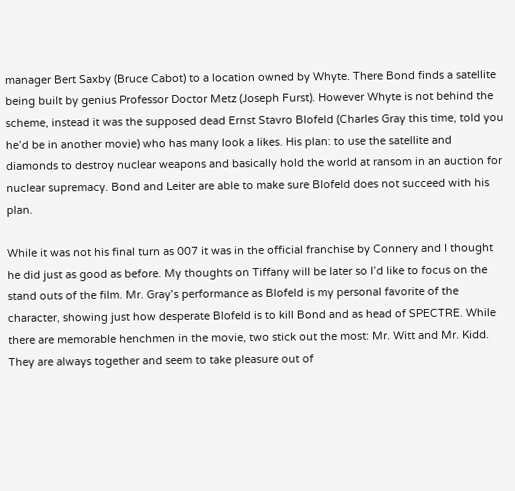manager Bert Saxby (Bruce Cabot) to a location owned by Whyte. There Bond finds a satellite being built by genius Professor Doctor Metz (Joseph Furst). However Whyte is not behind the scheme, instead it was the supposed dead Ernst Stavro Blofeld (Charles Gray this time, told you he’d be in another movie) who has many look a likes. His plan: to use the satellite and diamonds to destroy nuclear weapons and basically hold the world at ransom in an auction for nuclear supremacy. Bond and Leiter are able to make sure Blofeld does not succeed with his plan.

While it was not his final turn as 007 it was in the official franchise by Connery and I thought he did just as good as before. My thoughts on Tiffany will be later so I’d like to focus on the stand outs of the film. Mr. Gray’s performance as Blofeld is my personal favorite of the character, showing just how desperate Blofeld is to kill Bond and as head of SPECTRE. While there are memorable henchmen in the movie, two stick out the most: Mr. Witt and Mr. Kidd. They are always together and seem to take pleasure out of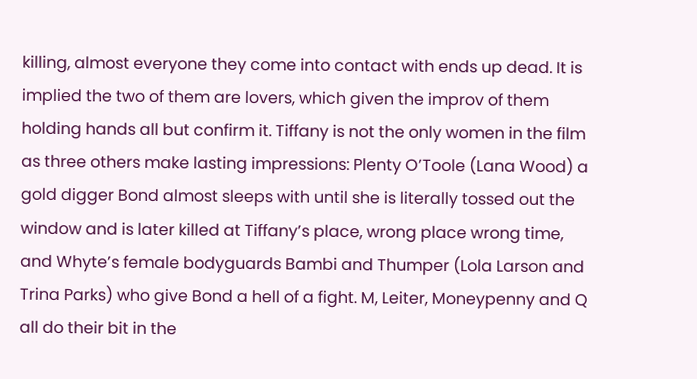killing, almost everyone they come into contact with ends up dead. It is implied the two of them are lovers, which given the improv of them holding hands all but confirm it. Tiffany is not the only women in the film as three others make lasting impressions: Plenty O’Toole (Lana Wood) a gold digger Bond almost sleeps with until she is literally tossed out the window and is later killed at Tiffany’s place, wrong place wrong time, and Whyte’s female bodyguards Bambi and Thumper (Lola Larson and Trina Parks) who give Bond a hell of a fight. M, Leiter, Moneypenny and Q all do their bit in the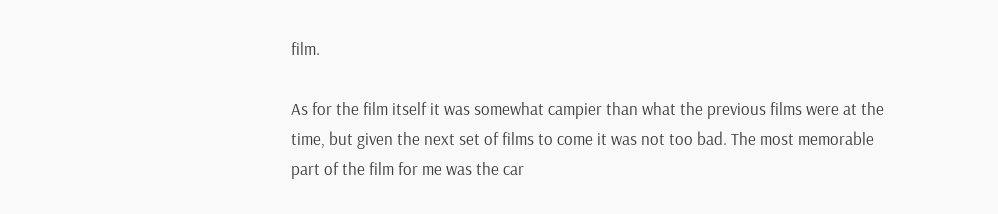film.

As for the film itself it was somewhat campier than what the previous films were at the time, but given the next set of films to come it was not too bad. The most memorable part of the film for me was the car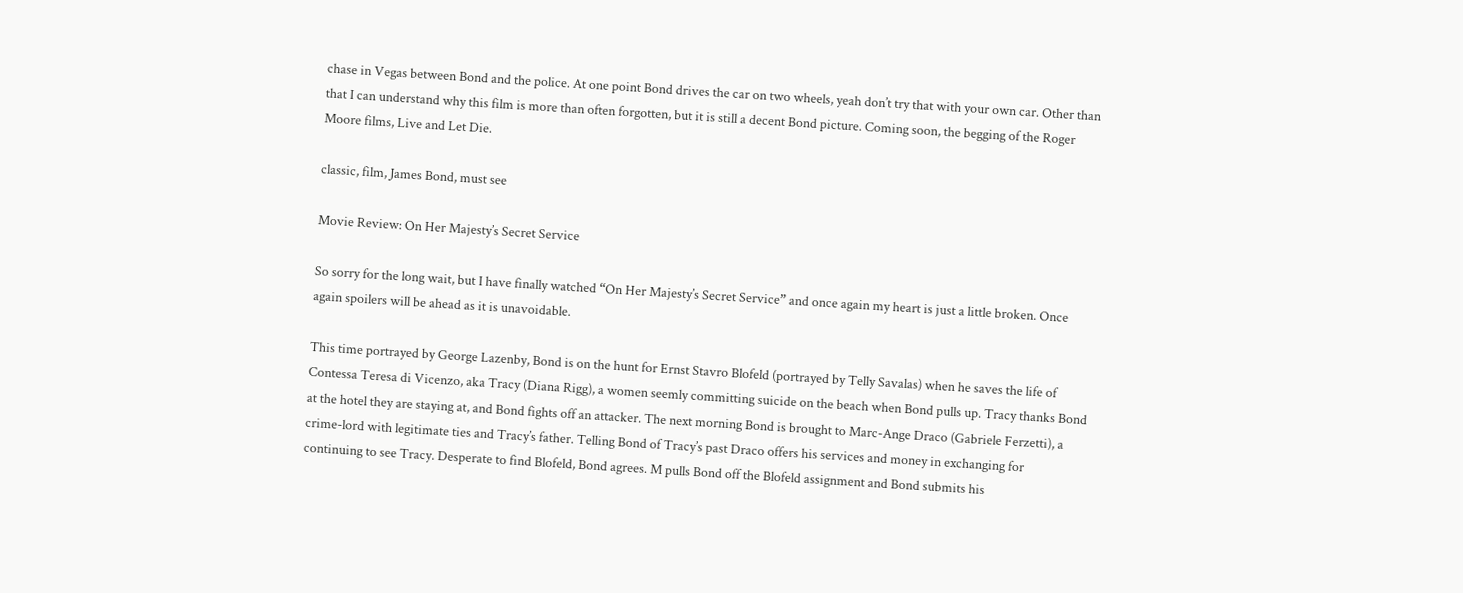chase in Vegas between Bond and the police. At one point Bond drives the car on two wheels, yeah don’t try that with your own car. Other than that I can understand why this film is more than often forgotten, but it is still a decent Bond picture. Coming soon, the begging of the Roger Moore films, Live and Let Die.

classic, film, James Bond, must see

Movie Review: On Her Majesty’s Secret Service

So sorry for the long wait, but I have finally watched “On Her Majesty’s Secret Service” and once again my heart is just a little broken. Once again spoilers will be ahead as it is unavoidable.

This time portrayed by George Lazenby, Bond is on the hunt for Ernst Stavro Blofeld (portrayed by Telly Savalas) when he saves the life of Contessa Teresa di Vicenzo, aka Tracy (Diana Rigg), a women seemly committing suicide on the beach when Bond pulls up. Tracy thanks Bond at the hotel they are staying at, and Bond fights off an attacker. The next morning Bond is brought to Marc-Ange Draco (Gabriele Ferzetti), a crime-lord with legitimate ties and Tracy’s father. Telling Bond of Tracy’s past Draco offers his services and money in exchanging for continuing to see Tracy. Desperate to find Blofeld, Bond agrees. M pulls Bond off the Blofeld assignment and Bond submits his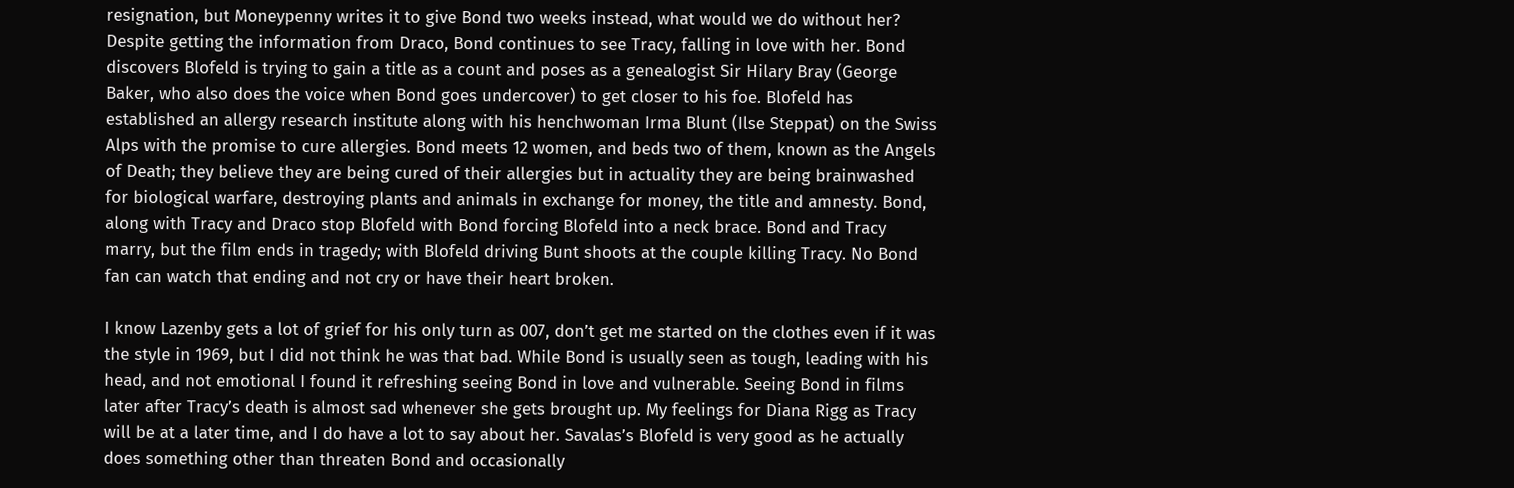resignation, but Moneypenny writes it to give Bond two weeks instead, what would we do without her? Despite getting the information from Draco, Bond continues to see Tracy, falling in love with her. Bond discovers Blofeld is trying to gain a title as a count and poses as a genealogist Sir Hilary Bray (George Baker, who also does the voice when Bond goes undercover) to get closer to his foe. Blofeld has established an allergy research institute along with his henchwoman Irma Blunt (Ilse Steppat) on the Swiss Alps with the promise to cure allergies. Bond meets 12 women, and beds two of them, known as the Angels of Death; they believe they are being cured of their allergies but in actuality they are being brainwashed for biological warfare, destroying plants and animals in exchange for money, the title and amnesty. Bond, along with Tracy and Draco stop Blofeld with Bond forcing Blofeld into a neck brace. Bond and Tracy marry, but the film ends in tragedy; with Blofeld driving Bunt shoots at the couple killing Tracy. No Bond fan can watch that ending and not cry or have their heart broken.

I know Lazenby gets a lot of grief for his only turn as 007, don’t get me started on the clothes even if it was the style in 1969, but I did not think he was that bad. While Bond is usually seen as tough, leading with his head, and not emotional I found it refreshing seeing Bond in love and vulnerable. Seeing Bond in films later after Tracy’s death is almost sad whenever she gets brought up. My feelings for Diana Rigg as Tracy will be at a later time, and I do have a lot to say about her. Savalas’s Blofeld is very good as he actually does something other than threaten Bond and occasionally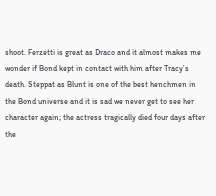shoot. Ferzetti is great as Draco and it almost makes me wonder if Bond kept in contact with him after Tracy’s death. Steppat as Blunt is one of the best henchmen in the Bond universe and it is sad we never get to see her character again; the actress tragically died four days after the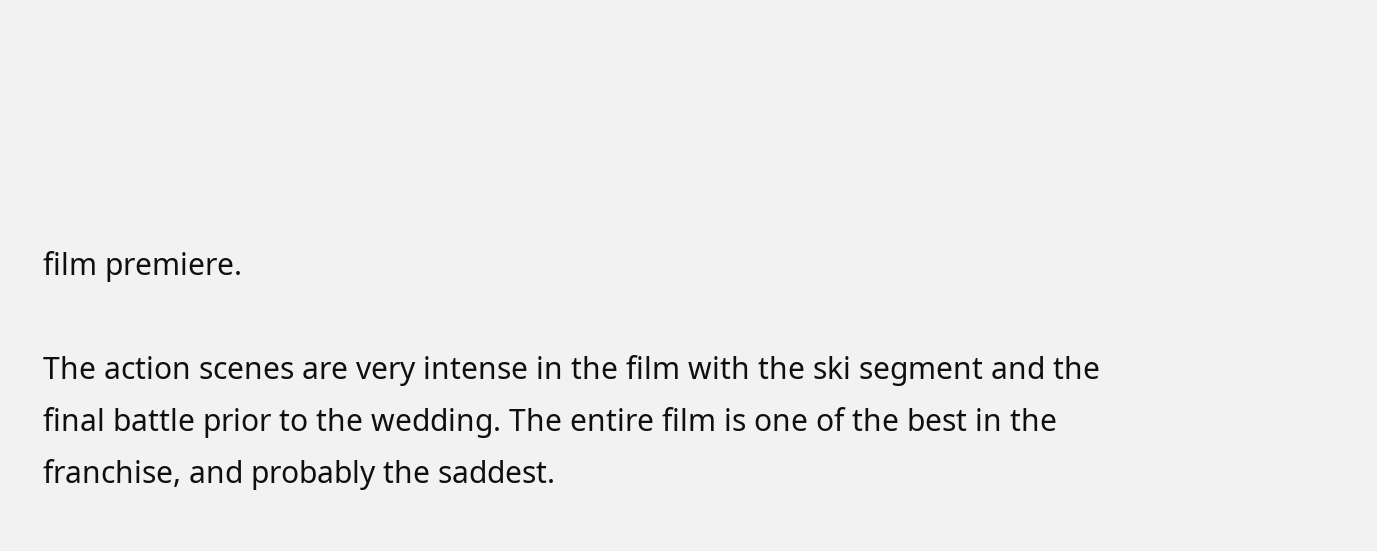film premiere.

The action scenes are very intense in the film with the ski segment and the final battle prior to the wedding. The entire film is one of the best in the franchise, and probably the saddest.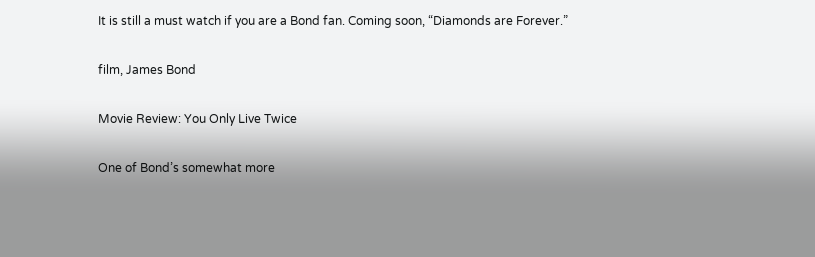It is still a must watch if you are a Bond fan. Coming soon, “Diamonds are Forever.”

film, James Bond

Movie Review: You Only Live Twice

One of Bond’s somewhat more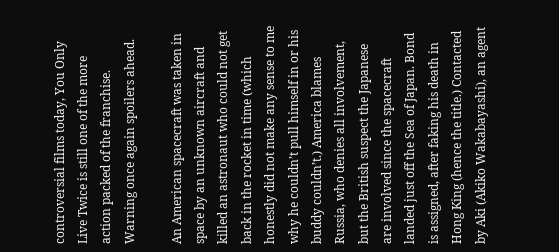controversial films today, You Only Live Twice is still one of the more action packed of the franchise. Warning once again spoilers ahead.

An American spacecraft was taken in space by an unknown aircraft and killed an astronaut who could not get back in the rocket in time (which honestly did not make any sense to me why he couldn’t pull himself in or his buddy couldn’t.) America blames Russia, who denies all involvement, but the British suspect the Japanese are involved since the spacecraft landed just off the Sea of Japan. Bond is assigned, after faking his death in Hong King (hence the title.) Contacted by Aki (Akiko Wakabayashi), an agent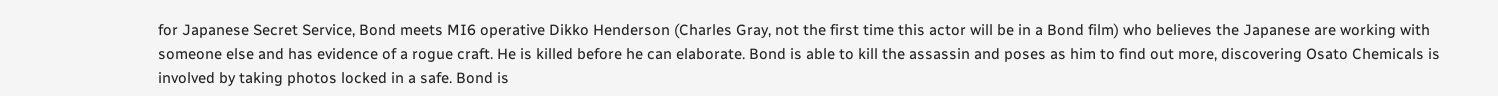for Japanese Secret Service, Bond meets MI6 operative Dikko Henderson (Charles Gray, not the first time this actor will be in a Bond film) who believes the Japanese are working with someone else and has evidence of a rogue craft. He is killed before he can elaborate. Bond is able to kill the assassin and poses as him to find out more, discovering Osato Chemicals is involved by taking photos locked in a safe. Bond is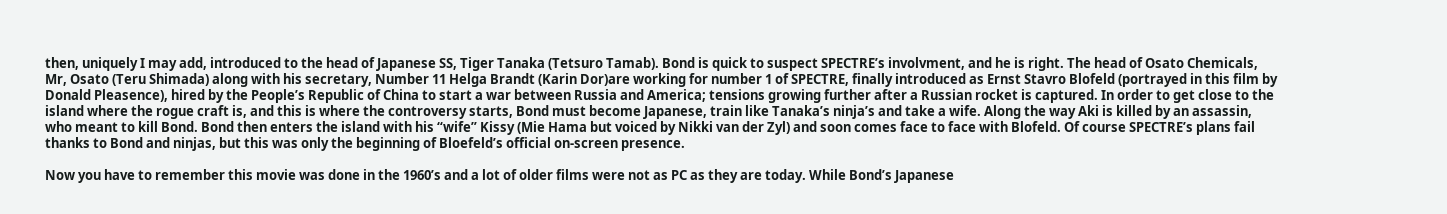then, uniquely I may add, introduced to the head of Japanese SS, Tiger Tanaka (Tetsuro Tamab). Bond is quick to suspect SPECTRE’s involvment, and he is right. The head of Osato Chemicals, Mr, Osato (Teru Shimada) along with his secretary, Number 11 Helga Brandt (Karin Dor)are working for number 1 of SPECTRE, finally introduced as Ernst Stavro Blofeld (portrayed in this film by Donald Pleasence), hired by the People’s Republic of China to start a war between Russia and America; tensions growing further after a Russian rocket is captured. In order to get close to the island where the rogue craft is, and this is where the controversy starts, Bond must become Japanese, train like Tanaka’s ninja’s and take a wife. Along the way Aki is killed by an assassin, who meant to kill Bond. Bond then enters the island with his “wife” Kissy (Mie Hama but voiced by Nikki van der Zyl) and soon comes face to face with Blofeld. Of course SPECTRE’s plans fail thanks to Bond and ninjas, but this was only the beginning of Bloefeld’s official on-screen presence.

Now you have to remember this movie was done in the 1960’s and a lot of older films were not as PC as they are today. While Bond’s Japanese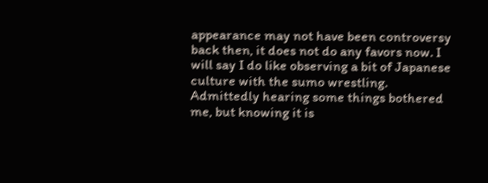appearance may not have been controversy back then, it does not do any favors now. I will say I do like observing a bit of Japanese culture with the sumo wrestling. Admittedly hearing some things bothered me, but knowing it is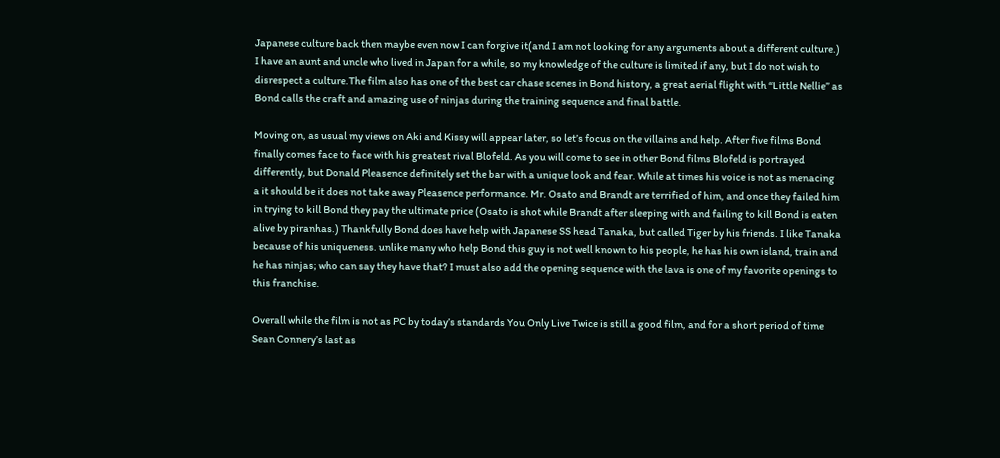Japanese culture back then maybe even now I can forgive it(and I am not looking for any arguments about a different culture.) I have an aunt and uncle who lived in Japan for a while, so my knowledge of the culture is limited if any, but I do not wish to disrespect a culture.The film also has one of the best car chase scenes in Bond history, a great aerial flight with “Little Nellie” as Bond calls the craft and amazing use of ninjas during the training sequence and final battle.

Moving on, as usual my views on Aki and Kissy will appear later, so let’s focus on the villains and help. After five films Bond finally comes face to face with his greatest rival Blofeld. As you will come to see in other Bond films Blofeld is portrayed differently, but Donald Pleasence definitely set the bar with a unique look and fear. While at times his voice is not as menacing a it should be it does not take away Pleasence performance. Mr. Osato and Brandt are terrified of him, and once they failed him in trying to kill Bond they pay the ultimate price (Osato is shot while Brandt after sleeping with and failing to kill Bond is eaten alive by piranhas.) Thankfully Bond does have help with Japanese SS head Tanaka, but called Tiger by his friends. I like Tanaka because of his uniqueness. unlike many who help Bond this guy is not well known to his people, he has his own island, train and he has ninjas; who can say they have that? I must also add the opening sequence with the lava is one of my favorite openings to this franchise.

Overall while the film is not as PC by today’s standards You Only Live Twice is still a good film, and for a short period of time Sean Connery’s last as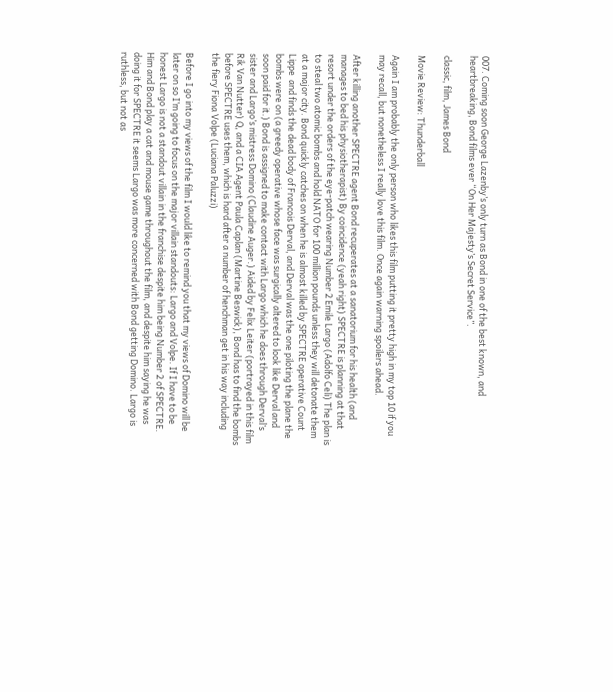007. Coming soon George Lazenby’s only turn as Bond in one of the best known, and heartbreaking, Bond films ever “On Her Majesty’s Secret Service”.

classic, film, James Bond

Movie Review: Thunderball

Again I am probably the only person who likes this film putting it pretty high in my top 10 if you may recall, but nonetheless I really love this film. Once again warning spoilers ahead.

After killing another SPECTRE agent Bond recuperates at a sanatorium for his health (and manages to bed his physiotherapist) By coincidence (yeah right) SPECTRE is planning at that resort under the orders of the eye-patch wearing Number 2 Emile Largo (Adolfo Celi) The plan is to steal two atomic bombs and hold NATO for 100 million pounds unless they will detonate them at a major city. Bond quickly catches on when he is almost killed by SPECTRE operative Count Lippe  and finds the dead body of Francois Derval, and Derval was the one piloting the plane the bombs were on (a greedy operative whose face was surgically altered to look like Derval and soon paid for it.) Bond is assigned to make contact with Largo which he does through Derval’s sister and Largo’s mistress Domino (Claudine Auger.) Aided by Felix Leiter (portrayed in this film Rik Van Nutter) Q, and a CIA Agent Paula Caplan (Martine Beswick), Bond has to find the bombs before SPECTRE uses them, which is hard after a number of henchman get in his way including the fiery Fiona Volpe (Luciana Paluzzi)

Before I go into my views of the film I would like to remind you that my views of Domino will be later on so I’m going to focus on the major villain standouts: Largo and Volpe. If I have to be honest Largo is not a standout villain in the franchise despite him being Number 2 of SPECTRE. Him and Bond play a cat and mouse game throughout the film, and despite him saying he was doing it for SPECTRE it seems Largo was more concerned with Bond getting Domino. Largo is ruthless, but not as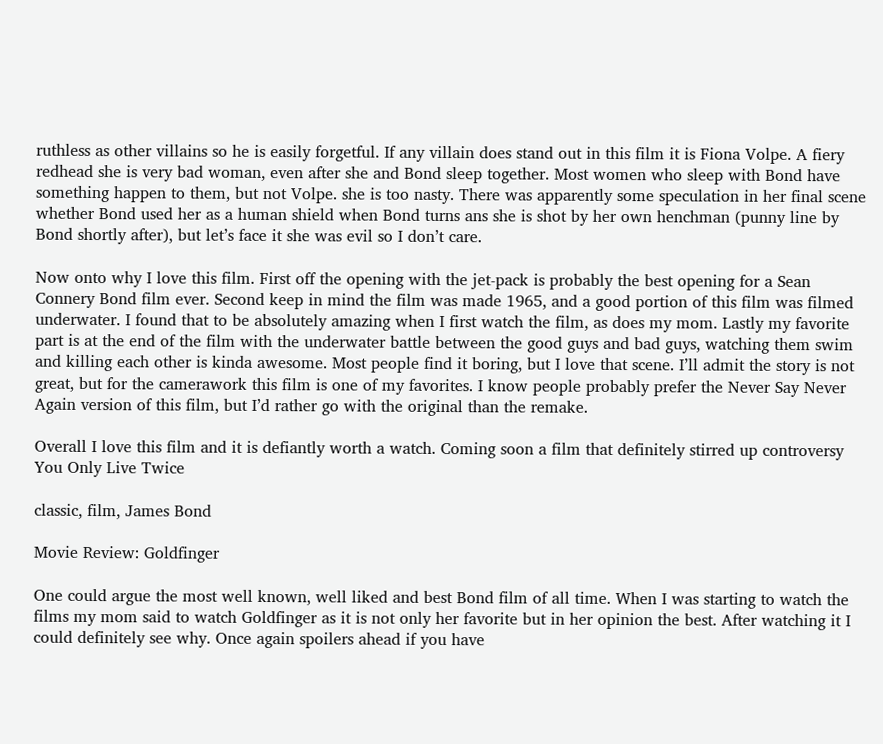ruthless as other villains so he is easily forgetful. If any villain does stand out in this film it is Fiona Volpe. A fiery redhead she is very bad woman, even after she and Bond sleep together. Most women who sleep with Bond have something happen to them, but not Volpe. she is too nasty. There was apparently some speculation in her final scene whether Bond used her as a human shield when Bond turns ans she is shot by her own henchman (punny line by Bond shortly after), but let’s face it she was evil so I don’t care.

Now onto why I love this film. First off the opening with the jet-pack is probably the best opening for a Sean Connery Bond film ever. Second keep in mind the film was made 1965, and a good portion of this film was filmed underwater. I found that to be absolutely amazing when I first watch the film, as does my mom. Lastly my favorite part is at the end of the film with the underwater battle between the good guys and bad guys, watching them swim and killing each other is kinda awesome. Most people find it boring, but I love that scene. I’ll admit the story is not great, but for the camerawork this film is one of my favorites. I know people probably prefer the Never Say Never Again version of this film, but I’d rather go with the original than the remake.

Overall I love this film and it is defiantly worth a watch. Coming soon a film that definitely stirred up controversy You Only Live Twice

classic, film, James Bond

Movie Review: Goldfinger

One could argue the most well known, well liked and best Bond film of all time. When I was starting to watch the films my mom said to watch Goldfinger as it is not only her favorite but in her opinion the best. After watching it I could definitely see why. Once again spoilers ahead if you have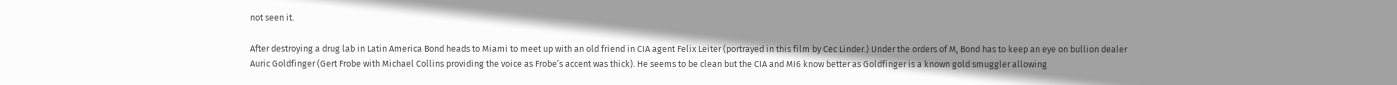not seen it.

After destroying a drug lab in Latin America Bond heads to Miami to meet up with an old friend in CIA agent Felix Leiter (portrayed in this film by Cec Linder.) Under the orders of M, Bond has to keep an eye on bullion dealer Auric Goldfinger (Gert Frobe with Michael Collins providing the voice as Frobe’s accent was thick). He seems to be clean but the CIA and MI6 know better as Goldfinger is a known gold smuggler allowing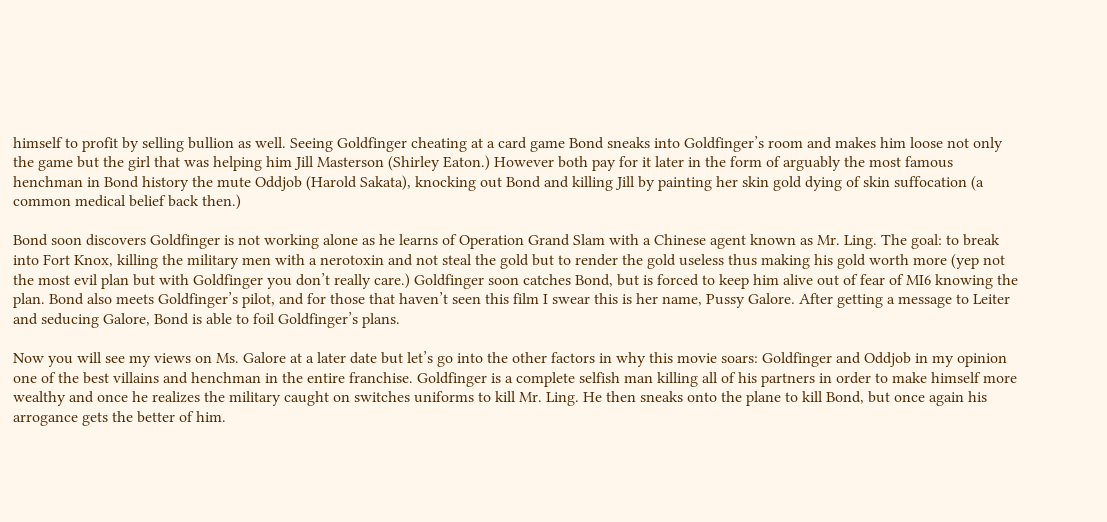himself to profit by selling bullion as well. Seeing Goldfinger cheating at a card game Bond sneaks into Goldfinger’s room and makes him loose not only the game but the girl that was helping him Jill Masterson (Shirley Eaton.) However both pay for it later in the form of arguably the most famous henchman in Bond history the mute Oddjob (Harold Sakata), knocking out Bond and killing Jill by painting her skin gold dying of skin suffocation (a common medical belief back then.)

Bond soon discovers Goldfinger is not working alone as he learns of Operation Grand Slam with a Chinese agent known as Mr. Ling. The goal: to break into Fort Knox, killing the military men with a nerotoxin and not steal the gold but to render the gold useless thus making his gold worth more (yep not the most evil plan but with Goldfinger you don’t really care.) Goldfinger soon catches Bond, but is forced to keep him alive out of fear of MI6 knowing the plan. Bond also meets Goldfinger’s pilot, and for those that haven’t seen this film I swear this is her name, Pussy Galore. After getting a message to Leiter and seducing Galore, Bond is able to foil Goldfinger’s plans.

Now you will see my views on Ms. Galore at a later date but let’s go into the other factors in why this movie soars: Goldfinger and Oddjob in my opinion one of the best villains and henchman in the entire franchise. Goldfinger is a complete selfish man killing all of his partners in order to make himself more wealthy and once he realizes the military caught on switches uniforms to kill Mr. Ling. He then sneaks onto the plane to kill Bond, but once again his arrogance gets the better of him.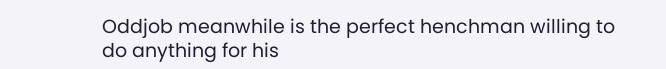Oddjob meanwhile is the perfect henchman willing to do anything for his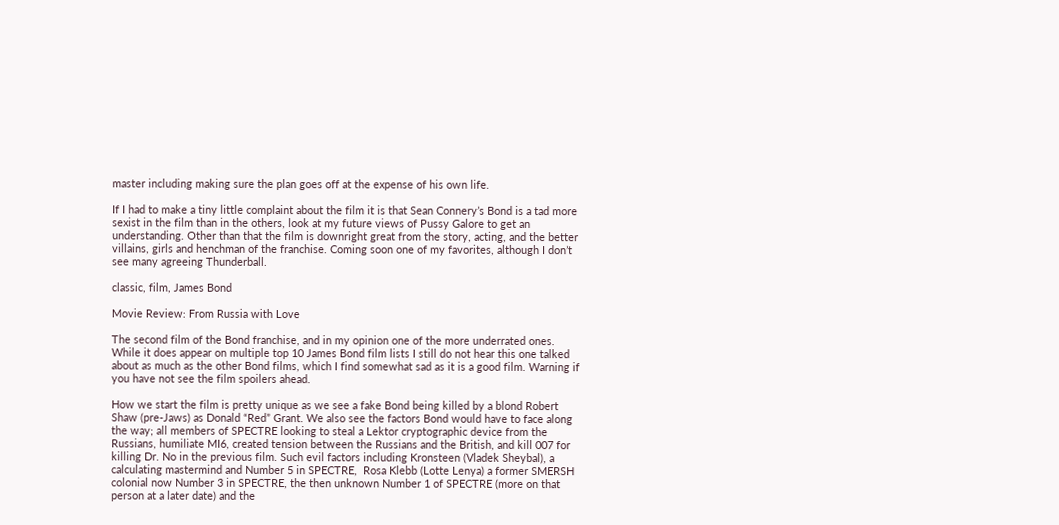master including making sure the plan goes off at the expense of his own life.

If I had to make a tiny little complaint about the film it is that Sean Connery’s Bond is a tad more sexist in the film than in the others, look at my future views of Pussy Galore to get an understanding. Other than that the film is downright great from the story, acting, and the better villains, girls and henchman of the franchise. Coming soon one of my favorites, although I don’t see many agreeing Thunderball.

classic, film, James Bond

Movie Review: From Russia with Love

The second film of the Bond franchise, and in my opinion one of the more underrated ones. While it does appear on multiple top 10 James Bond film lists I still do not hear this one talked about as much as the other Bond films, which I find somewhat sad as it is a good film. Warning if you have not see the film spoilers ahead.

How we start the film is pretty unique as we see a fake Bond being killed by a blond Robert Shaw (pre-Jaws) as Donald “Red” Grant. We also see the factors Bond would have to face along the way; all members of SPECTRE looking to steal a Lektor cryptographic device from the Russians, humiliate MI6, created tension between the Russians and the British, and kill 007 for killing Dr. No in the previous film. Such evil factors including Kronsteen (Vladek Sheybal), a calculating mastermind and Number 5 in SPECTRE,  Rosa Klebb (Lotte Lenya) a former SMERSH colonial now Number 3 in SPECTRE, the then unknown Number 1 of SPECTRE (more on that person at a later date) and the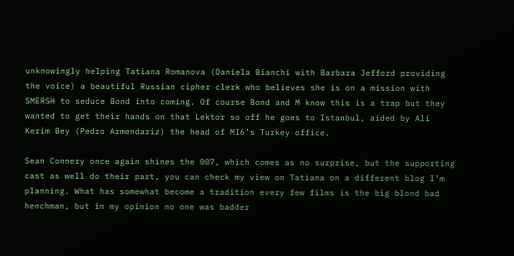unknowingly helping Tatiana Romanova (Daniela Bianchi with Barbara Jefford providing the voice) a beautiful Russian cipher clerk who believes she is on a mission with SMERSH to seduce Bond into coming. Of course Bond and M know this is a trap but they wanted to get their hands on that Lektor so off he goes to Istanbul, aided by Ali Kerim Bey (Pedro Armendariz) the head of MI6’s Turkey office.

Sean Connery once again shines the 007, which comes as no surprise, but the supporting cast as well do their part, you can check my view on Tatiana on a different blog I’m planning. What has somewhat become a tradition every few films is the big blond bad henchman, but in my opinion no one was badder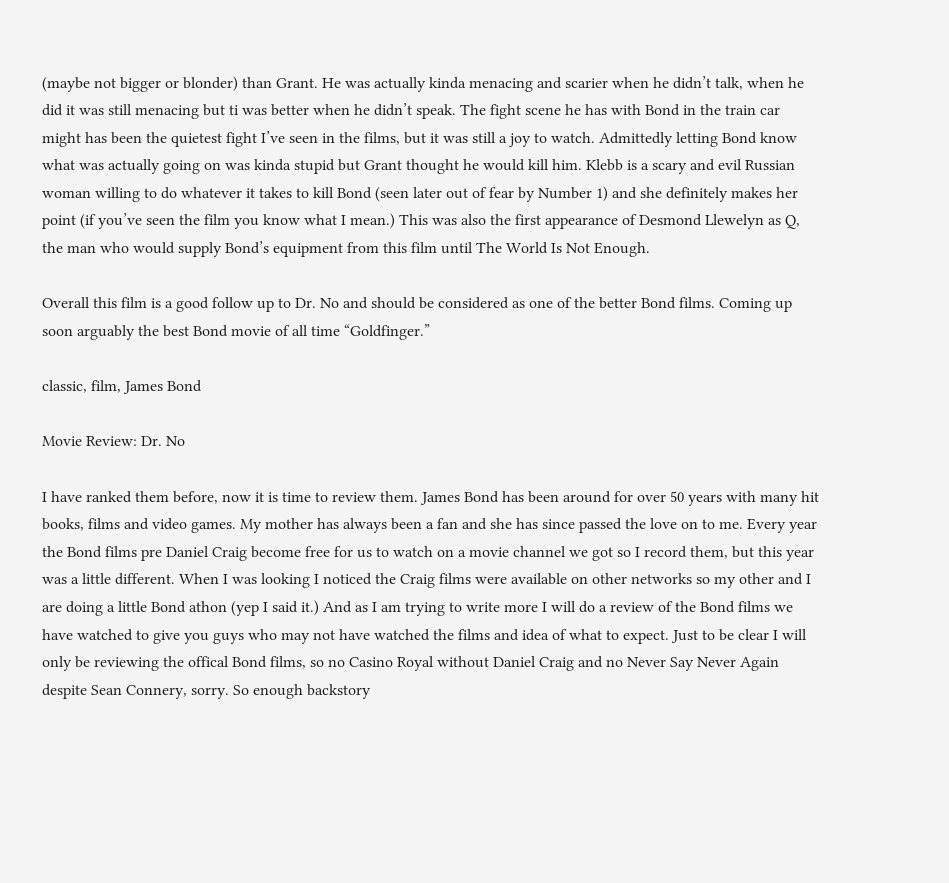(maybe not bigger or blonder) than Grant. He was actually kinda menacing and scarier when he didn’t talk, when he did it was still menacing but ti was better when he didn’t speak. The fight scene he has with Bond in the train car might has been the quietest fight I’ve seen in the films, but it was still a joy to watch. Admittedly letting Bond know what was actually going on was kinda stupid but Grant thought he would kill him. Klebb is a scary and evil Russian woman willing to do whatever it takes to kill Bond (seen later out of fear by Number 1) and she definitely makes her point (if you’ve seen the film you know what I mean.) This was also the first appearance of Desmond Llewelyn as Q, the man who would supply Bond’s equipment from this film until The World Is Not Enough.

Overall this film is a good follow up to Dr. No and should be considered as one of the better Bond films. Coming up soon arguably the best Bond movie of all time “Goldfinger.”

classic, film, James Bond

Movie Review: Dr. No

I have ranked them before, now it is time to review them. James Bond has been around for over 50 years with many hit books, films and video games. My mother has always been a fan and she has since passed the love on to me. Every year the Bond films pre Daniel Craig become free for us to watch on a movie channel we got so I record them, but this year was a little different. When I was looking I noticed the Craig films were available on other networks so my other and I are doing a little Bond athon (yep I said it.) And as I am trying to write more I will do a review of the Bond films we have watched to give you guys who may not have watched the films and idea of what to expect. Just to be clear I will only be reviewing the offical Bond films, so no Casino Royal without Daniel Craig and no Never Say Never Again despite Sean Connery, sorry. So enough backstory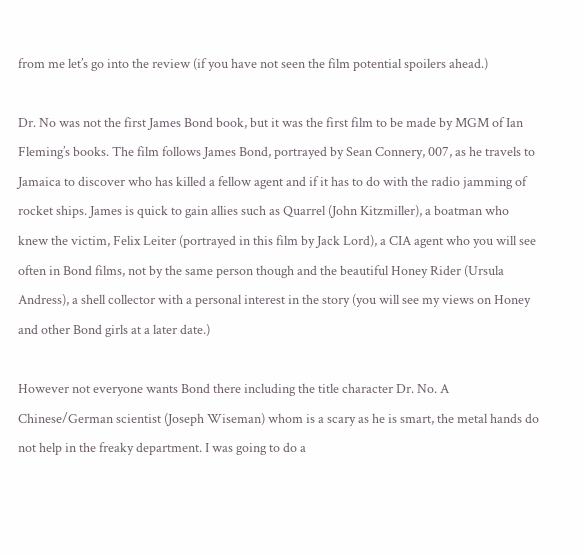from me let’s go into the review (if you have not seen the film potential spoilers ahead.)

Dr. No was not the first James Bond book, but it was the first film to be made by MGM of Ian Fleming’s books. The film follows James Bond, portrayed by Sean Connery, 007, as he travels to Jamaica to discover who has killed a fellow agent and if it has to do with the radio jamming of rocket ships. James is quick to gain allies such as Quarrel (John Kitzmiller), a boatman who knew the victim, Felix Leiter (portrayed in this film by Jack Lord), a CIA agent who you will see often in Bond films, not by the same person though and the beautiful Honey Rider (Ursula Andress), a shell collector with a personal interest in the story (you will see my views on Honey and other Bond girls at a later date.)

However not everyone wants Bond there including the title character Dr. No. A Chinese/German scientist (Joseph Wiseman) whom is a scary as he is smart, the metal hands do not help in the freaky department. I was going to do a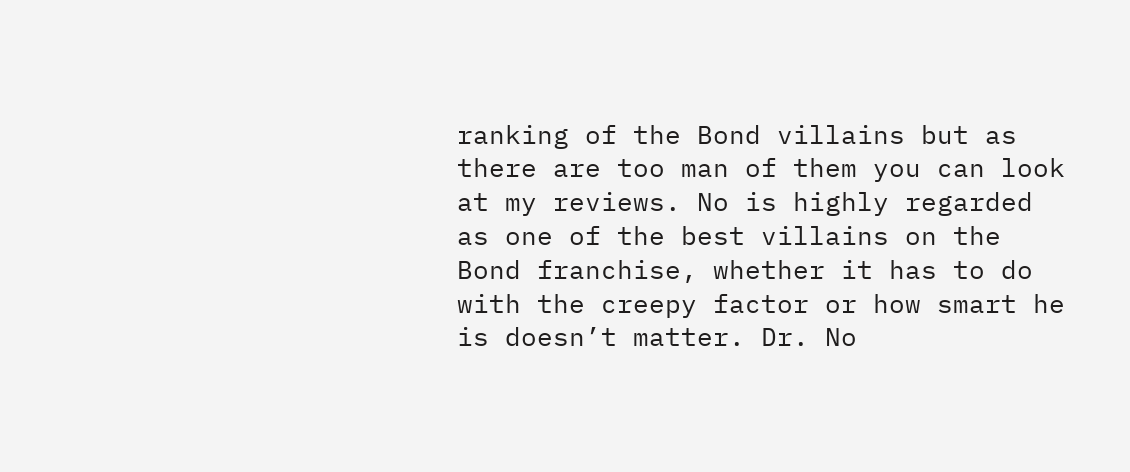ranking of the Bond villains but as there are too man of them you can look at my reviews. No is highly regarded as one of the best villains on the Bond franchise, whether it has to do with the creepy factor or how smart he is doesn’t matter. Dr. No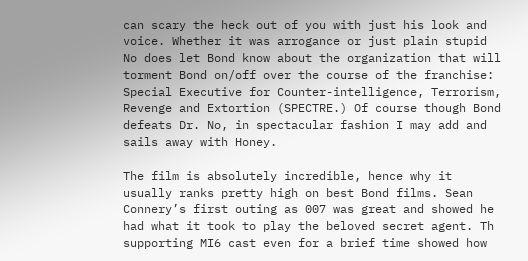can scary the heck out of you with just his look and voice. Whether it was arrogance or just plain stupid No does let Bond know about the organization that will torment Bond on/off over the course of the franchise: Special Executive for Counter-intelligence, Terrorism, Revenge and Extortion (SPECTRE.) Of course though Bond defeats Dr. No, in spectacular fashion I may add and sails away with Honey.

The film is absolutely incredible, hence why it usually ranks pretty high on best Bond films. Sean Connery’s first outing as 007 was great and showed he had what it took to play the beloved secret agent. Th supporting MI6 cast even for a brief time showed how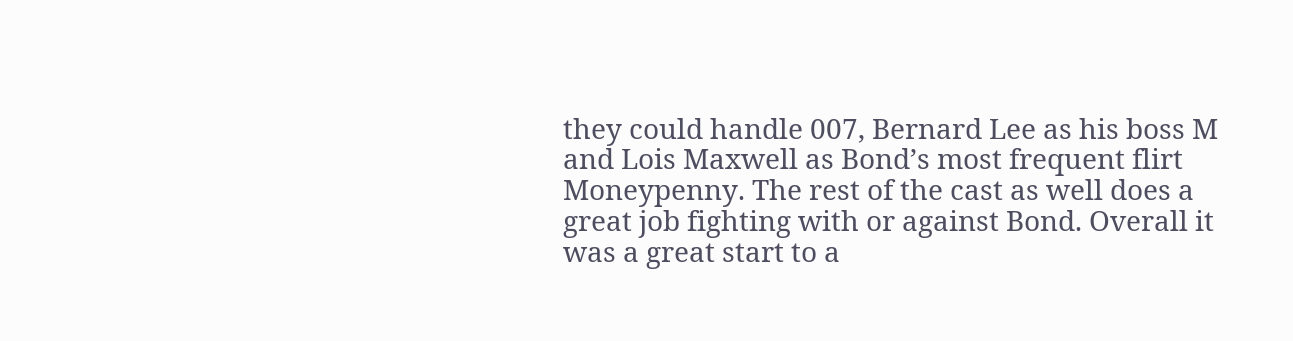they could handle 007, Bernard Lee as his boss M and Lois Maxwell as Bond’s most frequent flirt Moneypenny. The rest of the cast as well does a great job fighting with or against Bond. Overall it was a great start to a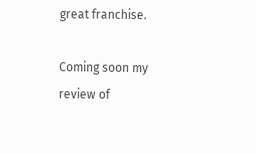great franchise.

Coming soon my review of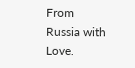From Russia with Love.